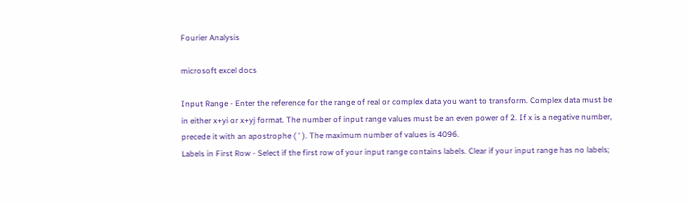Fourier Analysis

microsoft excel docs

Input Range - Enter the reference for the range of real or complex data you want to transform. Complex data must be in either x+yi or x+yj format. The number of input range values must be an even power of 2. If x is a negative number, precede it with an apostrophe ( ' ). The maximum number of values is 4096.
Labels in First Row - Select if the first row of your input range contains labels. Clear if your input range has no labels;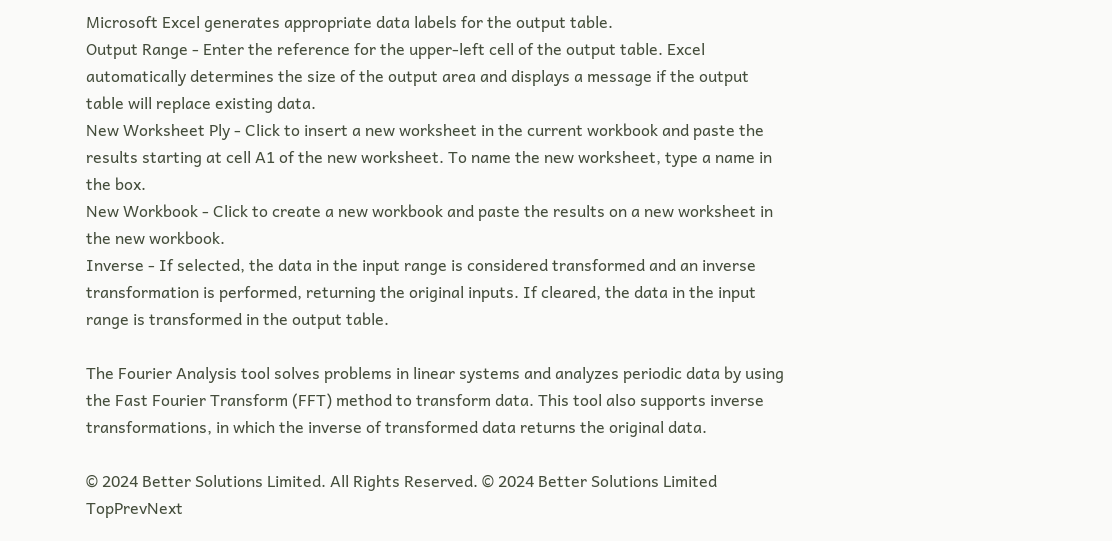Microsoft Excel generates appropriate data labels for the output table.
Output Range - Enter the reference for the upper-left cell of the output table. Excel automatically determines the size of the output area and displays a message if the output table will replace existing data.
New Worksheet Ply - Click to insert a new worksheet in the current workbook and paste the results starting at cell A1 of the new worksheet. To name the new worksheet, type a name in the box.
New Workbook - Click to create a new workbook and paste the results on a new worksheet in the new workbook.
Inverse - If selected, the data in the input range is considered transformed and an inverse transformation is performed, returning the original inputs. If cleared, the data in the input range is transformed in the output table.

The Fourier Analysis tool solves problems in linear systems and analyzes periodic data by using the Fast Fourier Transform (FFT) method to transform data. This tool also supports inverse transformations, in which the inverse of transformed data returns the original data.

© 2024 Better Solutions Limited. All Rights Reserved. © 2024 Better Solutions Limited TopPrevNext